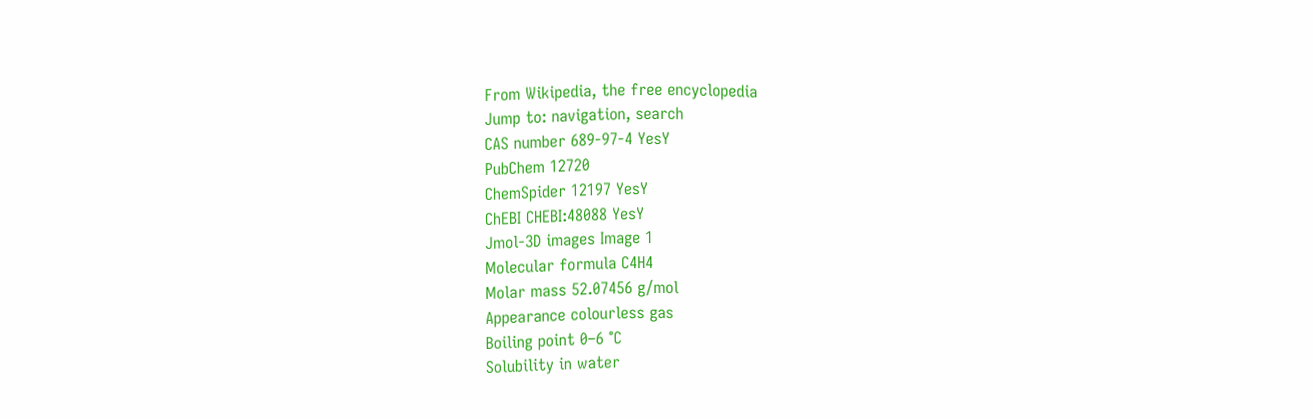From Wikipedia, the free encyclopedia
Jump to: navigation, search
CAS number 689-97-4 YesY
PubChem 12720
ChemSpider 12197 YesY
ChEBI CHEBI:48088 YesY
Jmol-3D images Image 1
Molecular formula C4H4
Molar mass 52.07456 g/mol
Appearance colourless gas
Boiling point 0–6 °C
Solubility in water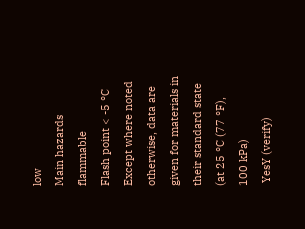low
Main hazards flammable
Flash point < -5 °C
Except where noted otherwise, data are given for materials in their standard state (at 25 °C (77 °F), 100 kPa)
 YesY (verify)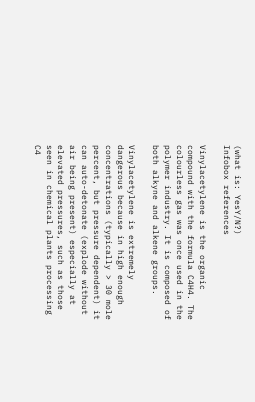(what is: YesY/N?)
Infobox references

Vinylacetylene is the organic compound with the formula C4H4. The colourless gas was once used in the polymer industry. It is composed of both alkyne and alkene groups.

Vinylacetylene is extremely dangerous because in high enough concentrations (typically > 30 mole percent, but pressure dependent) it can auto-detonate (explode without air being present) especially at elevated pressures, such as those seen in chemical plants processing C4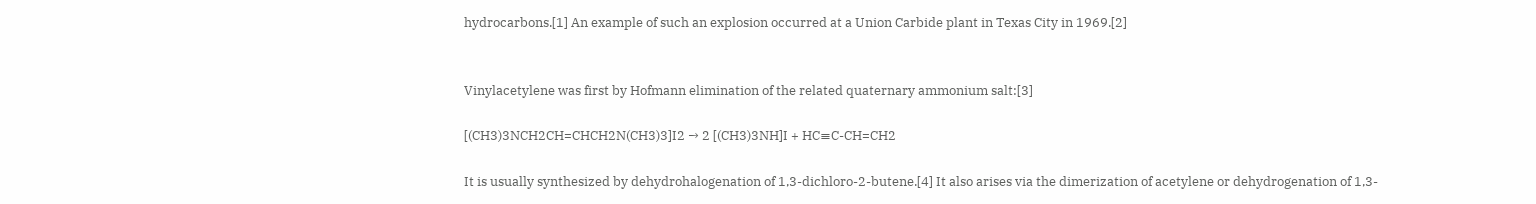hydrocarbons.[1] An example of such an explosion occurred at a Union Carbide plant in Texas City in 1969.[2]


Vinylacetylene was first by Hofmann elimination of the related quaternary ammonium salt:[3]

[(CH3)3NCH2CH=CHCH2N(CH3)3]I2 → 2 [(CH3)3NH]I + HC≡C-CH=CH2

It is usually synthesized by dehydrohalogenation of 1,3-dichloro-2-butene.[4] It also arises via the dimerization of acetylene or dehydrogenation of 1,3-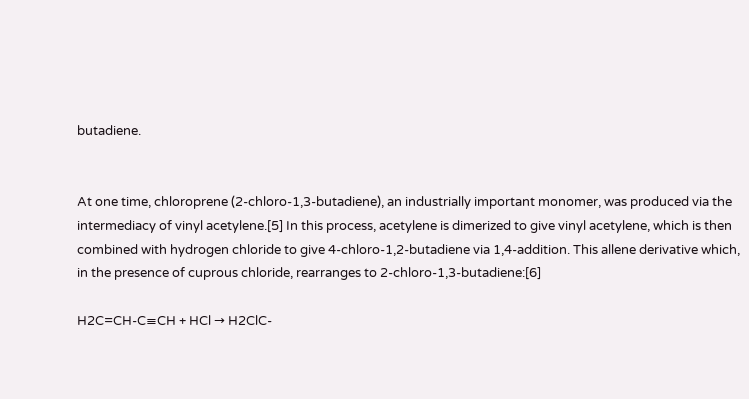butadiene.


At one time, chloroprene (2-chloro-1,3-butadiene), an industrially important monomer, was produced via the intermediacy of vinyl acetylene.[5] In this process, acetylene is dimerized to give vinyl acetylene, which is then combined with hydrogen chloride to give 4-chloro-1,2-butadiene via 1,4-addition. This allene derivative which, in the presence of cuprous chloride, rearranges to 2-chloro-1,3-butadiene:[6]

H2C=CH-C≡CH + HCl → H2ClC-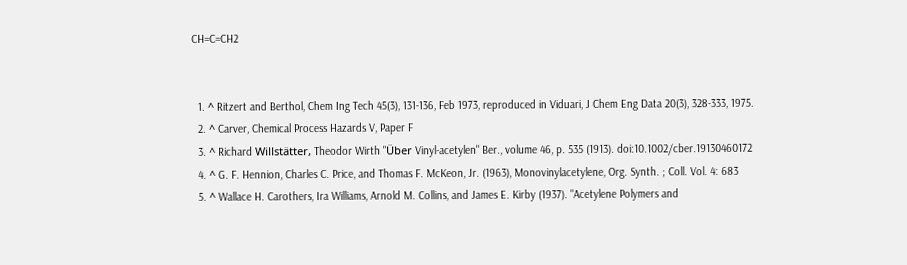CH=C=CH2


  1. ^ Ritzert and Berthol, Chem Ing Tech 45(3), 131-136, Feb 1973, reproduced in Viduari, J Chem Eng Data 20(3), 328-333, 1975.
  2. ^ Carver, Chemical Process Hazards V, Paper F
  3. ^ Richard Willstätter, Theodor Wirth "Über Vinyl-acetylen" Ber., volume 46, p. 535 (1913). doi:10.1002/cber.19130460172
  4. ^ G. F. Hennion, Charles C. Price, and Thomas F. McKeon, Jr. (1963), Monovinylacetylene, Org. Synth. ; Coll. Vol. 4: 683
  5. ^ Wallace H. Carothers, Ira Williams, Arnold M. Collins, and James E. Kirby (1937). "Acetylene Polymers and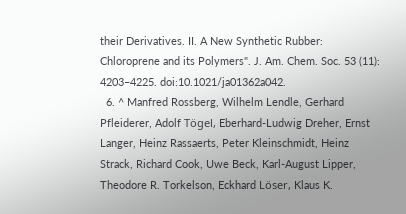their Derivatives. II. A New Synthetic Rubber: Chloroprene and its Polymers". J. Am. Chem. Soc. 53 (11): 4203–4225. doi:10.1021/ja01362a042.
  6. ^ Manfred Rossberg, Wilhelm Lendle, Gerhard Pfleiderer, Adolf Tögel, Eberhard-Ludwig Dreher, Ernst Langer, Heinz Rassaerts, Peter Kleinschmidt, Heinz Strack, Richard Cook, Uwe Beck, Karl-August Lipper, Theodore R. Torkelson, Eckhard Löser, Klaus K.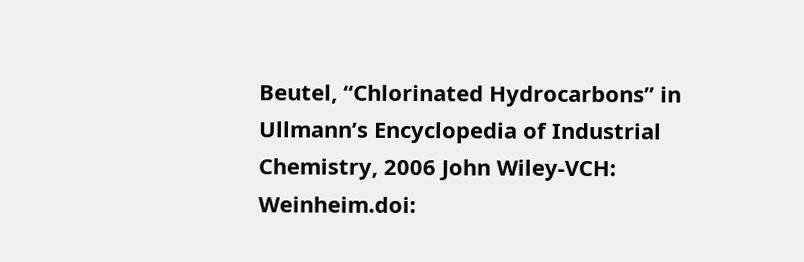Beutel, “Chlorinated Hydrocarbons” in Ullmann’s Encyclopedia of Industrial Chemistry, 2006 John Wiley-VCH: Weinheim.doi: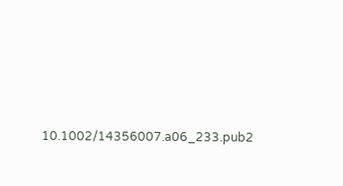10.1002/14356007.a06_233.pub2